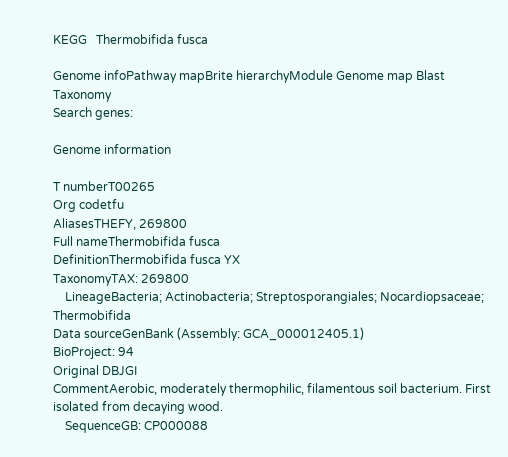KEGG   Thermobifida fusca

Genome infoPathway mapBrite hierarchyModule Genome map Blast Taxonomy
Search genes:

Genome information

T numberT00265
Org codetfu
AliasesTHEFY, 269800
Full nameThermobifida fusca
DefinitionThermobifida fusca YX
TaxonomyTAX: 269800
    LineageBacteria; Actinobacteria; Streptosporangiales; Nocardiopsaceae; Thermobifida
Data sourceGenBank (Assembly: GCA_000012405.1)
BioProject: 94
Original DBJGI
CommentAerobic, moderately thermophilic, filamentous soil bacterium. First isolated from decaying wood.
    SequenceGB: CP000088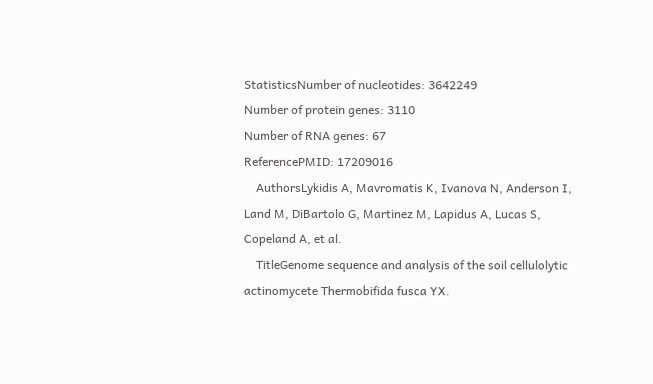StatisticsNumber of nucleotides: 3642249
Number of protein genes: 3110
Number of RNA genes: 67
ReferencePMID: 17209016
    AuthorsLykidis A, Mavromatis K, Ivanova N, Anderson I, Land M, DiBartolo G, Martinez M, Lapidus A, Lucas S, Copeland A, et al.
    TitleGenome sequence and analysis of the soil cellulolytic actinomycete Thermobifida fusca YX.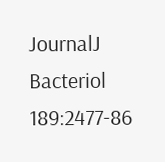JournalJ Bacteriol 189:2477-86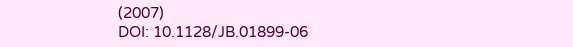(2007)
DOI: 10.1128/JB.01899-06